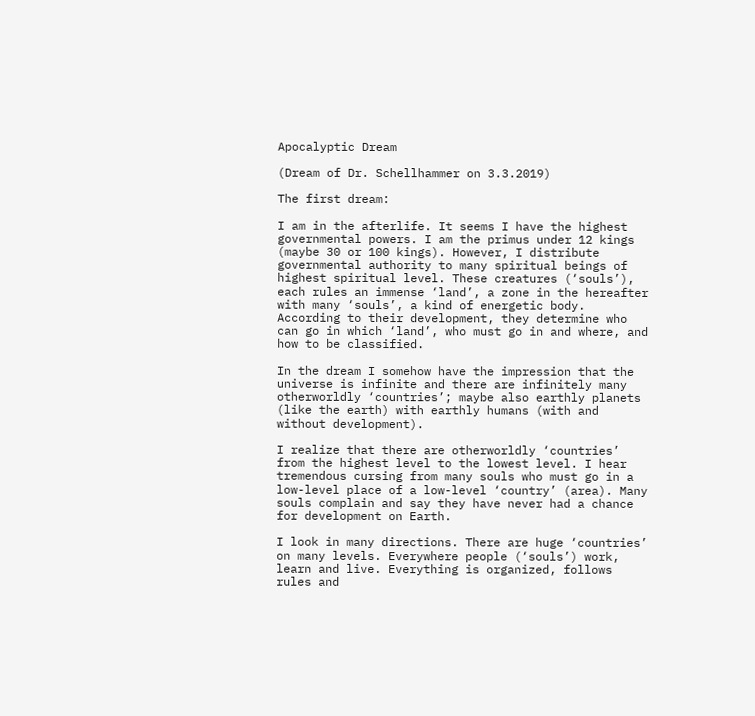Apocalyptic Dream

(Dream of Dr. Schellhammer on 3.3.2019)

The first dream:

I am in the afterlife. It seems I have the highest governmental powers. I am the primus under 12 kings (maybe 30 or 100 kings). However, I distribute governmental authority to many spiritual beings of highest spiritual level. These creatures (‘souls’), each rules an immense ‘land’, a zone in the hereafter with many ‘souls’, a kind of energetic body. According to their development, they determine who can go in which ‘land’, who must go in and where, and how to be classified.

In the dream I somehow have the impression that the universe is infinite and there are infinitely many otherworldly ‘countries’; maybe also earthly planets (like the earth) with earthly humans (with and without development).

I realize that there are otherworldly ‘countries’ from the highest level to the lowest level. I hear tremendous cursing from many souls who must go in a low-level place of a low-level ‘country’ (area). Many souls complain and say they have never had a chance for development on Earth.

I look in many directions. There are huge ‘countries’ on many levels. Everywhere people (‘souls’) work, learn and live. Everything is organized, follows rules and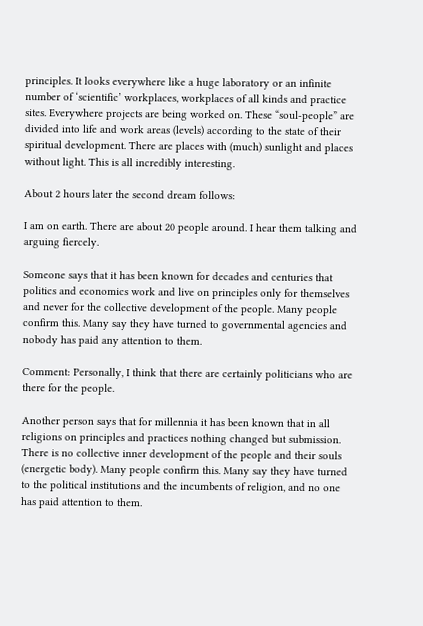principles. It looks everywhere like a huge laboratory or an infinite number of ‘scientific’ workplaces, workplaces of all kinds and practice sites. Everywhere projects are being worked on. These “soul-people” are divided into life and work areas (levels) according to the state of their spiritual development. There are places with (much) sunlight and places without light. This is all incredibly interesting.

About 2 hours later the second dream follows:

I am on earth. There are about 20 people around. I hear them talking and arguing fiercely.

Someone says that it has been known for decades and centuries that politics and economics work and live on principles only for themselves and never for the collective development of the people. Many people confirm this. Many say they have turned to governmental agencies and nobody has paid any attention to them.

Comment: Personally, I think that there are certainly politicians who are there for the people.

Another person says that for millennia it has been known that in all religions on principles and practices nothing changed but submission. There is no collective inner development of the people and their souls (energetic body). Many people confirm this. Many say they have turned to the political institutions and the incumbents of religion, and no one has paid attention to them.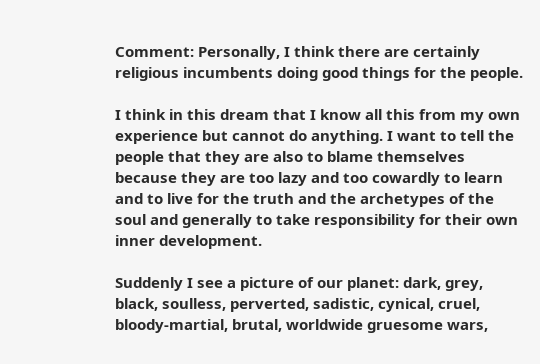Comment: Personally, I think there are certainly religious incumbents doing good things for the people.

I think in this dream that I know all this from my own experience but cannot do anything. I want to tell the people that they are also to blame themselves because they are too lazy and too cowardly to learn and to live for the truth and the archetypes of the soul and generally to take responsibility for their own inner development.

Suddenly I see a picture of our planet: dark, grey, black, soulless, perverted, sadistic, cynical, cruel, bloody-martial, brutal, worldwide gruesome wars,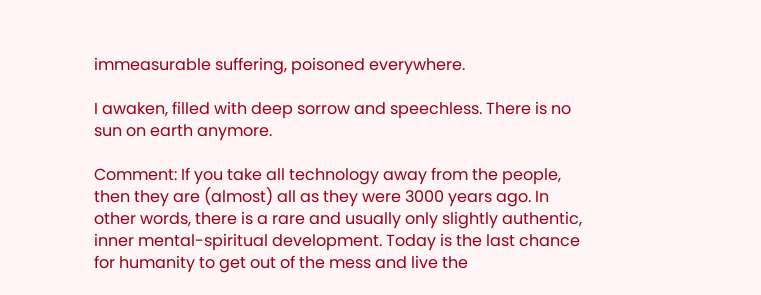immeasurable suffering, poisoned everywhere.

I awaken, filled with deep sorrow and speechless. There is no sun on earth anymore.

Comment: If you take all technology away from the people, then they are (almost) all as they were 3000 years ago. In other words, there is a rare and usually only slightly authentic, inner mental-spiritual development. Today is the last chance for humanity to get out of the mess and live the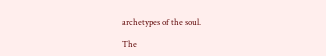archetypes of the soul.

The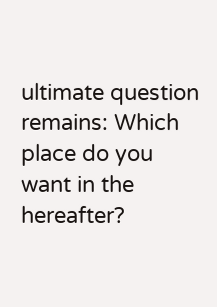ultimate question remains: Which place do you want in the hereafter?